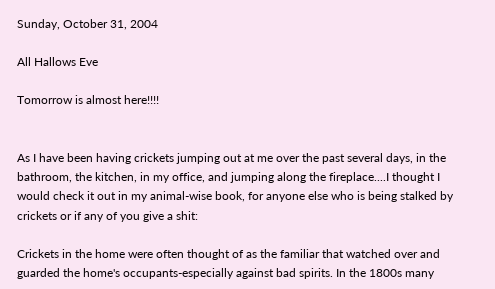Sunday, October 31, 2004

All Hallows Eve

Tomorrow is almost here!!!!


As I have been having crickets jumping out at me over the past several days, in the bathroom, the kitchen, in my office, and jumping along the fireplace....I thought I would check it out in my animal-wise book, for anyone else who is being stalked by crickets or if any of you give a shit:

Crickets in the home were often thought of as the familiar that watched over and guarded the home's occupants-especially against bad spirits. In the 1800s many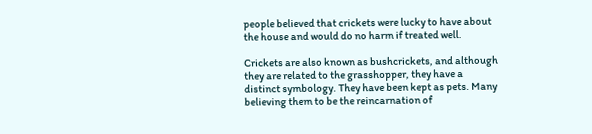people believed that crickets were lucky to have about the house and would do no harm if treated well.

Crickets are also known as bushcrickets, and although they are related to the grasshopper, they have a distinct symbology. They have been kept as pets. Many believing them to be the reincarnation of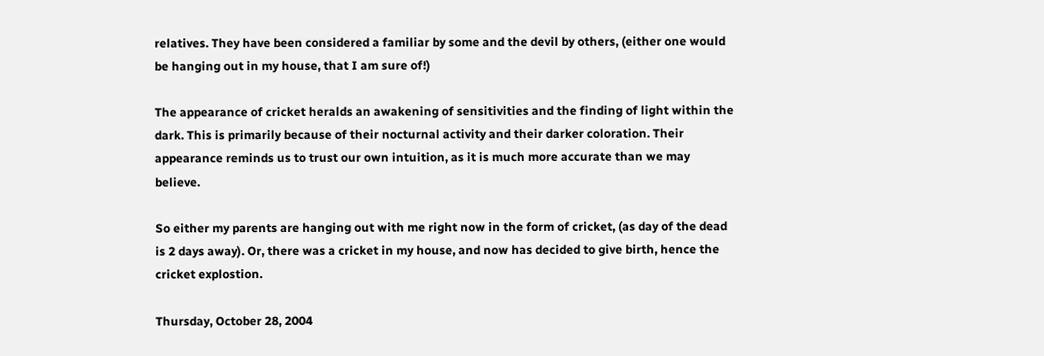relatives. They have been considered a familiar by some and the devil by others, (either one would be hanging out in my house, that I am sure of!)

The appearance of cricket heralds an awakening of sensitivities and the finding of light within the dark. This is primarily because of their nocturnal activity and their darker coloration. Their appearance reminds us to trust our own intuition, as it is much more accurate than we may believe.

So either my parents are hanging out with me right now in the form of cricket, (as day of the dead is 2 days away). Or, there was a cricket in my house, and now has decided to give birth, hence the cricket explostion.

Thursday, October 28, 2004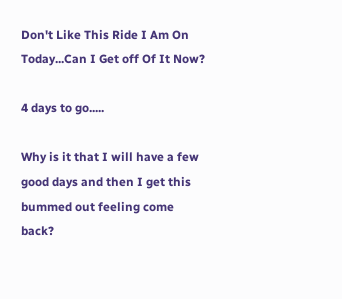Don't Like This Ride I Am On Today...Can I Get off Of It Now?

4 days to go.....

Why is it that I will have a few good days and then I get this bummed out feeling come back?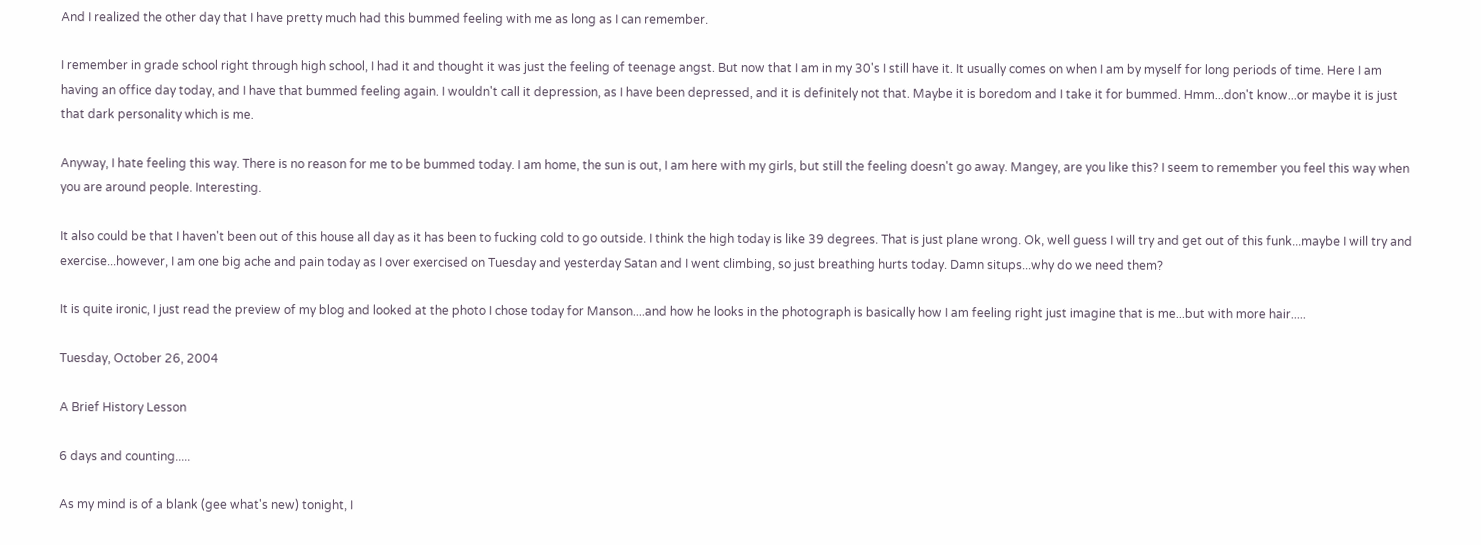And I realized the other day that I have pretty much had this bummed feeling with me as long as I can remember.

I remember in grade school right through high school, I had it and thought it was just the feeling of teenage angst. But now that I am in my 30's I still have it. It usually comes on when I am by myself for long periods of time. Here I am having an office day today, and I have that bummed feeling again. I wouldn't call it depression, as I have been depressed, and it is definitely not that. Maybe it is boredom and I take it for bummed. Hmm...don't know...or maybe it is just that dark personality which is me.

Anyway, I hate feeling this way. There is no reason for me to be bummed today. I am home, the sun is out, I am here with my girls, but still the feeling doesn't go away. Mangey, are you like this? I seem to remember you feel this way when you are around people. Interesting.

It also could be that I haven't been out of this house all day as it has been to fucking cold to go outside. I think the high today is like 39 degrees. That is just plane wrong. Ok, well guess I will try and get out of this funk...maybe I will try and exercise...however, I am one big ache and pain today as I over exercised on Tuesday and yesterday Satan and I went climbing, so just breathing hurts today. Damn situps...why do we need them?

It is quite ironic, I just read the preview of my blog and looked at the photo I chose today for Manson....and how he looks in the photograph is basically how I am feeling right just imagine that is me...but with more hair.....

Tuesday, October 26, 2004

A Brief History Lesson

6 days and counting.....

As my mind is of a blank (gee what's new) tonight, I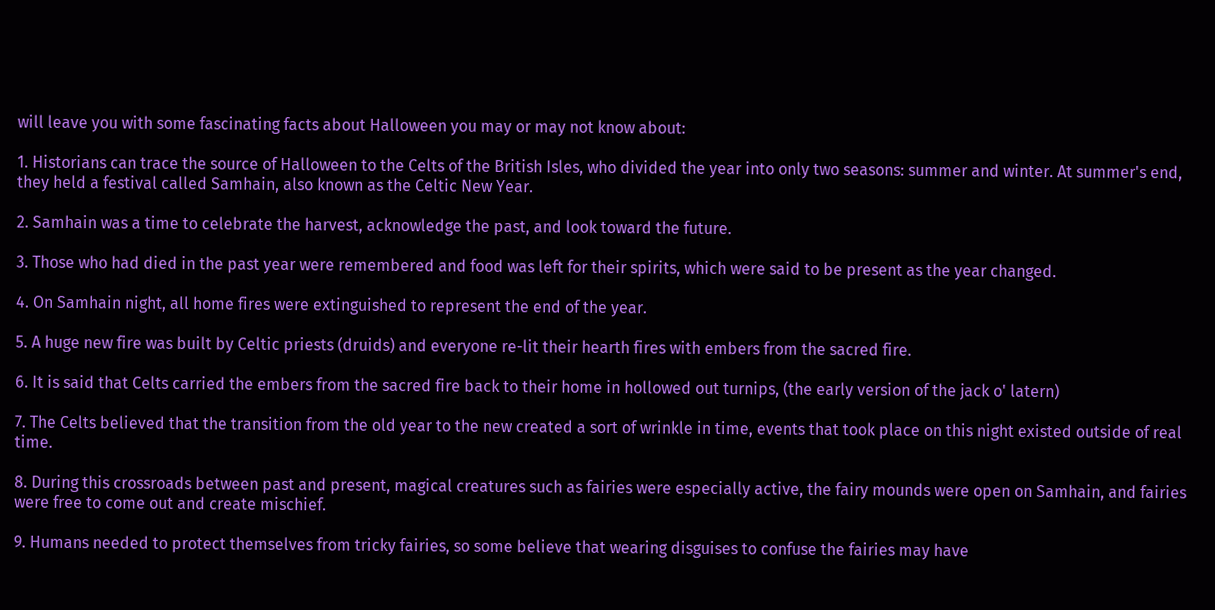will leave you with some fascinating facts about Halloween you may or may not know about:

1. Historians can trace the source of Halloween to the Celts of the British Isles, who divided the year into only two seasons: summer and winter. At summer's end, they held a festival called Samhain, also known as the Celtic New Year.

2. Samhain was a time to celebrate the harvest, acknowledge the past, and look toward the future.

3. Those who had died in the past year were remembered and food was left for their spirits, which were said to be present as the year changed.

4. On Samhain night, all home fires were extinguished to represent the end of the year.

5. A huge new fire was built by Celtic priests (druids) and everyone re-lit their hearth fires with embers from the sacred fire.

6. It is said that Celts carried the embers from the sacred fire back to their home in hollowed out turnips, (the early version of the jack o' latern)

7. The Celts believed that the transition from the old year to the new created a sort of wrinkle in time, events that took place on this night existed outside of real time.

8. During this crossroads between past and present, magical creatures such as fairies were especially active, the fairy mounds were open on Samhain, and fairies were free to come out and create mischief.

9. Humans needed to protect themselves from tricky fairies, so some believe that wearing disguises to confuse the fairies may have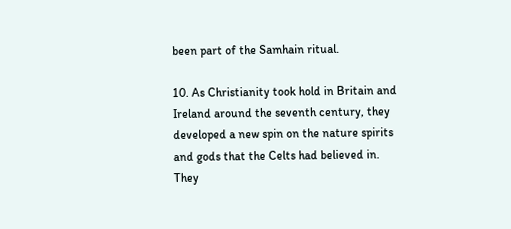been part of the Samhain ritual.

10. As Christianity took hold in Britain and Ireland around the seventh century, they developed a new spin on the nature spirits and gods that the Celts had believed in. They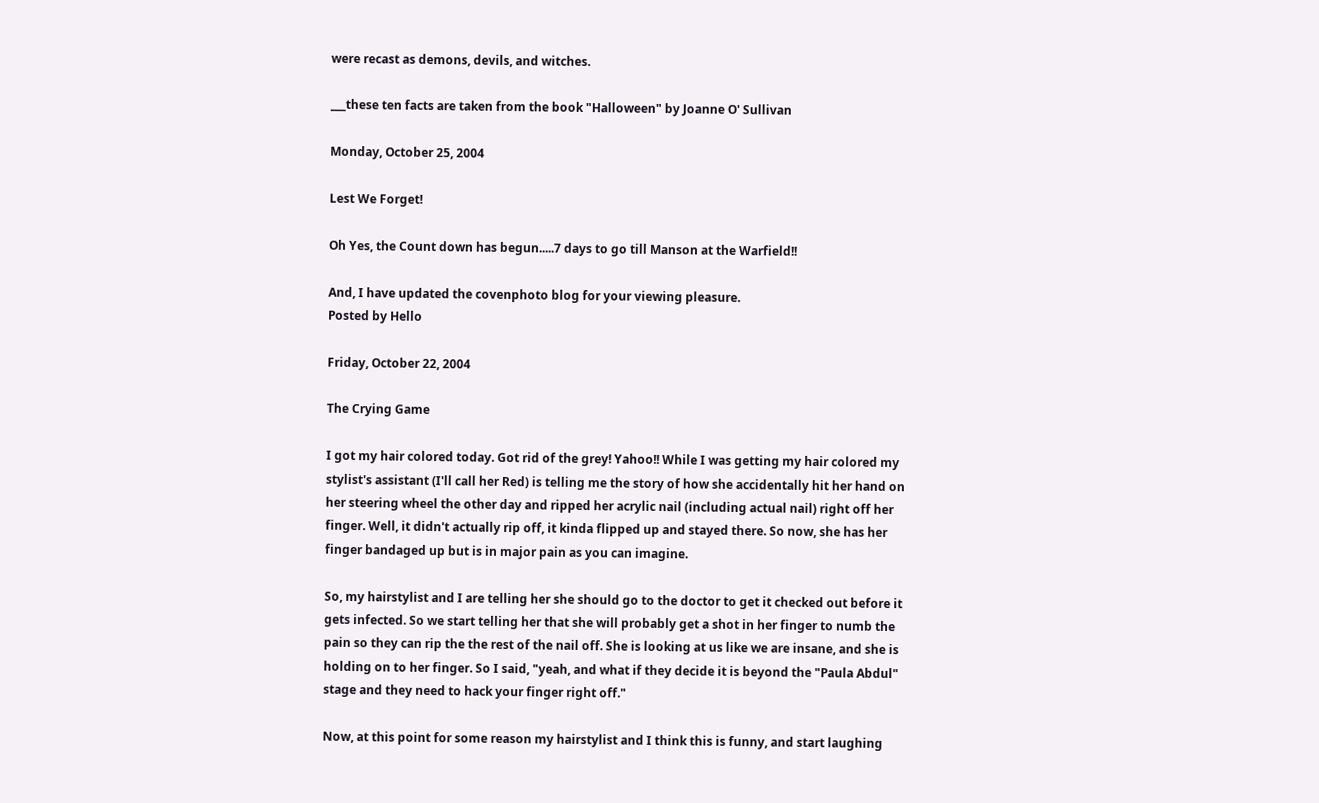were recast as demons, devils, and witches.

___these ten facts are taken from the book "Halloween" by Joanne O' Sullivan

Monday, October 25, 2004

Lest We Forget!

Oh Yes, the Count down has begun.....7 days to go till Manson at the Warfield!!

And, I have updated the covenphoto blog for your viewing pleasure.
Posted by Hello

Friday, October 22, 2004

The Crying Game

I got my hair colored today. Got rid of the grey! Yahoo!! While I was getting my hair colored my stylist's assistant (I'll call her Red) is telling me the story of how she accidentally hit her hand on her steering wheel the other day and ripped her acrylic nail (including actual nail) right off her finger. Well, it didn't actually rip off, it kinda flipped up and stayed there. So now, she has her finger bandaged up but is in major pain as you can imagine.

So, my hairstylist and I are telling her she should go to the doctor to get it checked out before it gets infected. So we start telling her that she will probably get a shot in her finger to numb the pain so they can rip the the rest of the nail off. She is looking at us like we are insane, and she is holding on to her finger. So I said, "yeah, and what if they decide it is beyond the "Paula Abdul" stage and they need to hack your finger right off."

Now, at this point for some reason my hairstylist and I think this is funny, and start laughing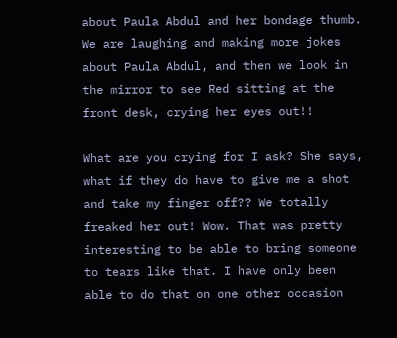about Paula Abdul and her bondage thumb. We are laughing and making more jokes about Paula Abdul, and then we look in the mirror to see Red sitting at the front desk, crying her eyes out!!

What are you crying for I ask? She says, what if they do have to give me a shot and take my finger off?? We totally freaked her out! Wow. That was pretty interesting to be able to bring someone to tears like that. I have only been able to do that on one other occasion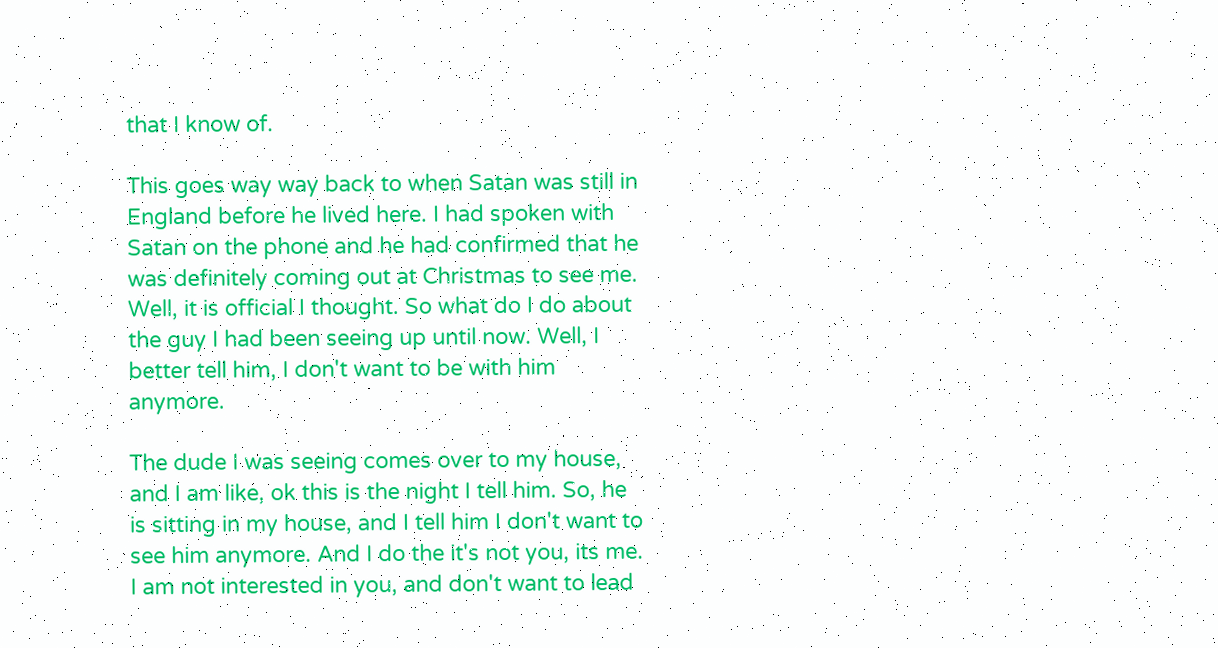that I know of.

This goes way way back to when Satan was still in England before he lived here. I had spoken with Satan on the phone and he had confirmed that he was definitely coming out at Christmas to see me. Well, it is official I thought. So what do I do about the guy I had been seeing up until now. Well, I better tell him, I don't want to be with him anymore.

The dude I was seeing comes over to my house, and I am like, ok this is the night I tell him. So, he is sitting in my house, and I tell him I don't want to see him anymore. And I do the it's not you, its me. I am not interested in you, and don't want to lead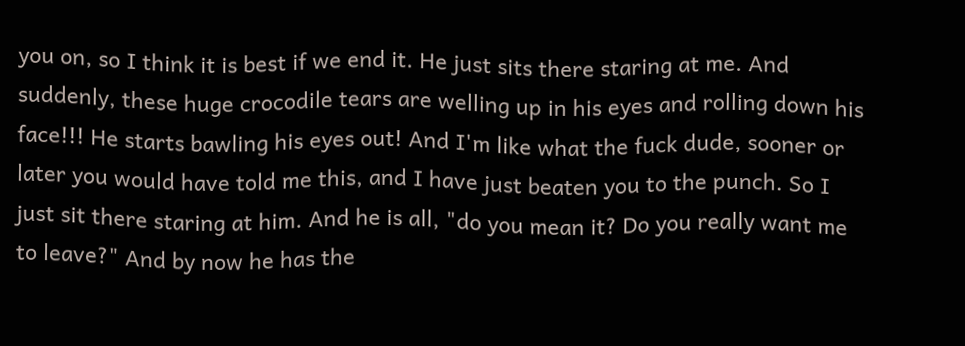you on, so I think it is best if we end it. He just sits there staring at me. And suddenly, these huge crocodile tears are welling up in his eyes and rolling down his face!!! He starts bawling his eyes out! And I'm like what the fuck dude, sooner or later you would have told me this, and I have just beaten you to the punch. So I just sit there staring at him. And he is all, "do you mean it? Do you really want me to leave?" And by now he has the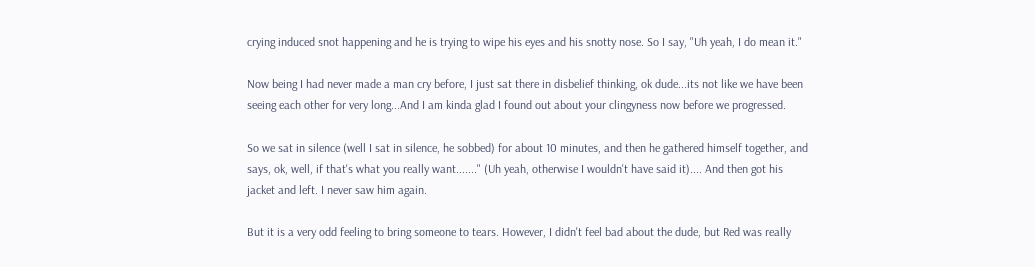crying induced snot happening and he is trying to wipe his eyes and his snotty nose. So I say, "Uh yeah, I do mean it."

Now being I had never made a man cry before, I just sat there in disbelief thinking, ok dude...its not like we have been seeing each other for very long...And I am kinda glad I found out about your clingyness now before we progressed.

So we sat in silence (well I sat in silence, he sobbed) for about 10 minutes, and then he gathered himself together, and says, ok, well, if that's what you really want......." (Uh yeah, otherwise I wouldn't have said it).... And then got his jacket and left. I never saw him again.

But it is a very odd feeling to bring someone to tears. However, I didn't feel bad about the dude, but Red was really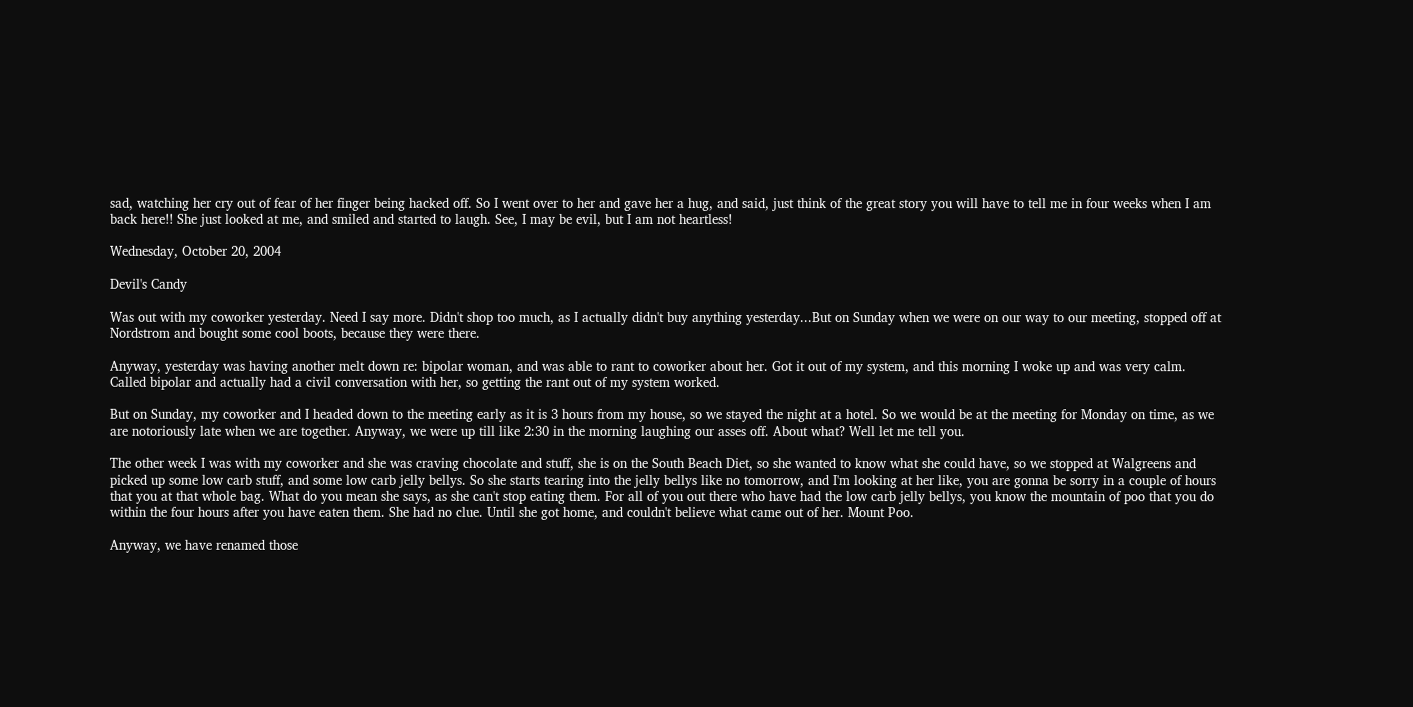sad, watching her cry out of fear of her finger being hacked off. So I went over to her and gave her a hug, and said, just think of the great story you will have to tell me in four weeks when I am back here!! She just looked at me, and smiled and started to laugh. See, I may be evil, but I am not heartless!

Wednesday, October 20, 2004

Devil's Candy

Was out with my coworker yesterday. Need I say more. Didn't shop too much, as I actually didn't buy anything yesterday...But on Sunday when we were on our way to our meeting, stopped off at Nordstrom and bought some cool boots, because they were there.

Anyway, yesterday was having another melt down re: bipolar woman, and was able to rant to coworker about her. Got it out of my system, and this morning I woke up and was very calm. Called bipolar and actually had a civil conversation with her, so getting the rant out of my system worked.

But on Sunday, my coworker and I headed down to the meeting early as it is 3 hours from my house, so we stayed the night at a hotel. So we would be at the meeting for Monday on time, as we are notoriously late when we are together. Anyway, we were up till like 2:30 in the morning laughing our asses off. About what? Well let me tell you.

The other week I was with my coworker and she was craving chocolate and stuff, she is on the South Beach Diet, so she wanted to know what she could have, so we stopped at Walgreens and picked up some low carb stuff, and some low carb jelly bellys. So she starts tearing into the jelly bellys like no tomorrow, and I'm looking at her like, you are gonna be sorry in a couple of hours that you at that whole bag. What do you mean she says, as she can't stop eating them. For all of you out there who have had the low carb jelly bellys, you know the mountain of poo that you do within the four hours after you have eaten them. She had no clue. Until she got home, and couldn't believe what came out of her. Mount Poo.

Anyway, we have renamed those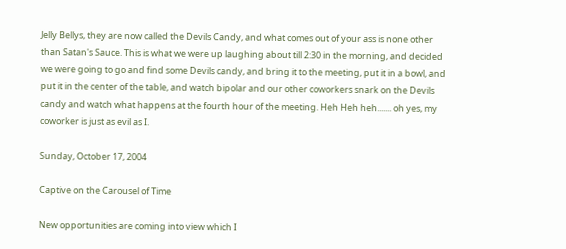Jelly Bellys, they are now called the Devils Candy, and what comes out of your ass is none other than Satan's Sauce. This is what we were up laughing about till 2:30 in the morning, and decided we were going to go and find some Devils candy, and bring it to the meeting, put it in a bowl, and put it in the center of the table, and watch bipolar and our other coworkers snark on the Devils candy and watch what happens at the fourth hour of the meeting. Heh Heh heh....... oh yes, my coworker is just as evil as I.

Sunday, October 17, 2004

Captive on the Carousel of Time

New opportunities are coming into view which I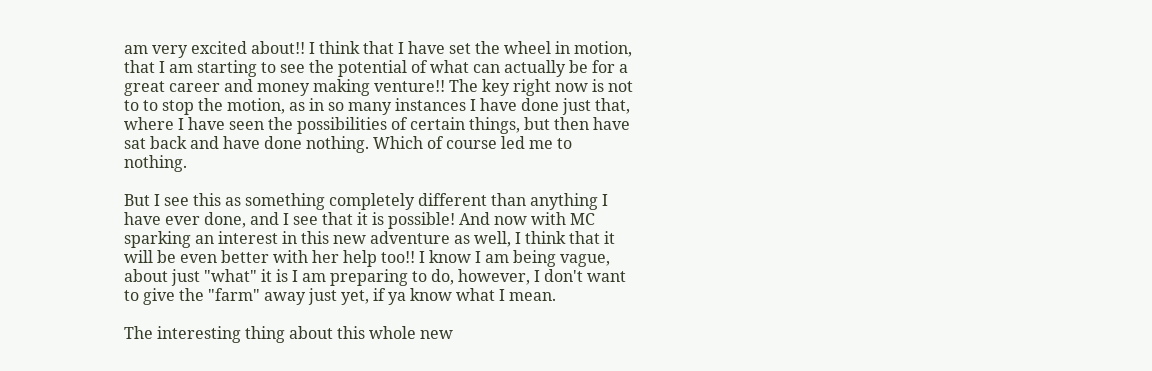am very excited about!! I think that I have set the wheel in motion, that I am starting to see the potential of what can actually be for a great career and money making venture!! The key right now is not to to stop the motion, as in so many instances I have done just that, where I have seen the possibilities of certain things, but then have sat back and have done nothing. Which of course led me to nothing.

But I see this as something completely different than anything I have ever done, and I see that it is possible! And now with MC sparking an interest in this new adventure as well, I think that it will be even better with her help too!! I know I am being vague, about just "what" it is I am preparing to do, however, I don't want to give the "farm" away just yet, if ya know what I mean.

The interesting thing about this whole new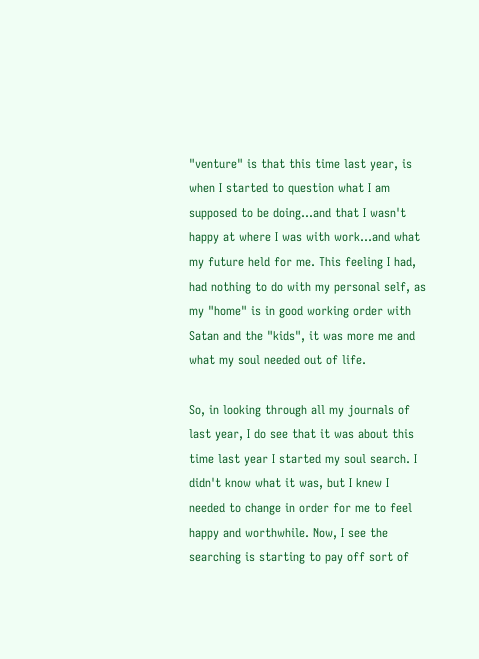"venture" is that this time last year, is when I started to question what I am supposed to be doing...and that I wasn't happy at where I was with work...and what my future held for me. This feeling I had, had nothing to do with my personal self, as my "home" is in good working order with Satan and the "kids", it was more me and what my soul needed out of life.

So, in looking through all my journals of last year, I do see that it was about this time last year I started my soul search. I didn't know what it was, but I knew I needed to change in order for me to feel happy and worthwhile. Now, I see the searching is starting to pay off sort of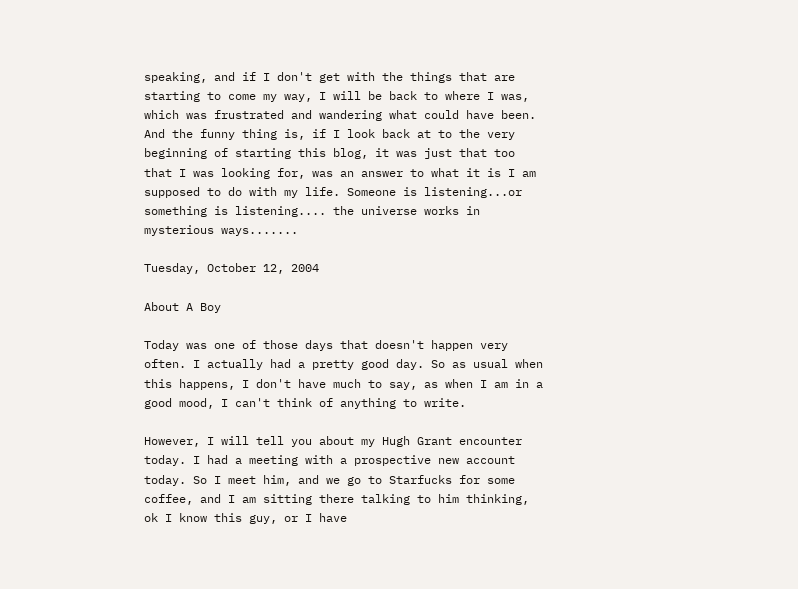speaking, and if I don't get with the things that are starting to come my way, I will be back to where I was, which was frustrated and wandering what could have been. And the funny thing is, if I look back at to the very beginning of starting this blog, it was just that too that I was looking for, was an answer to what it is I am supposed to do with my life. Someone is listening...or something is listening.... the universe works in mysterious ways.......

Tuesday, October 12, 2004

About A Boy

Today was one of those days that doesn't happen very often. I actually had a pretty good day. So as usual when this happens, I don't have much to say, as when I am in a good mood, I can't think of anything to write.

However, I will tell you about my Hugh Grant encounter today. I had a meeting with a prospective new account today. So I meet him, and we go to Starfucks for some coffee, and I am sitting there talking to him thinking, ok I know this guy, or I have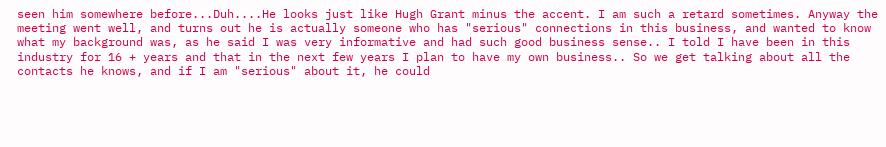seen him somewhere before...Duh....He looks just like Hugh Grant minus the accent. I am such a retard sometimes. Anyway the meeting went well, and turns out he is actually someone who has "serious" connections in this business, and wanted to know what my background was, as he said I was very informative and had such good business sense.. I told I have been in this industry for 16 + years and that in the next few years I plan to have my own business.. So we get talking about all the contacts he knows, and if I am "serious" about it, he could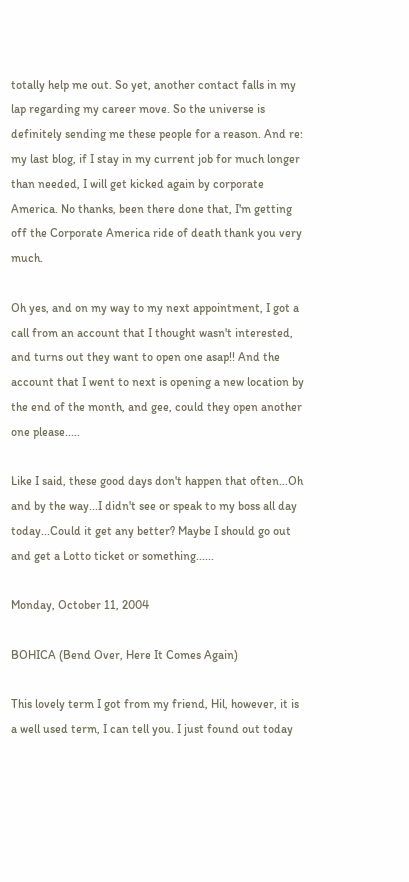totally help me out. So yet, another contact falls in my lap regarding my career move. So the universe is definitely sending me these people for a reason. And re: my last blog, if I stay in my current job for much longer than needed, I will get kicked again by corporate America. No thanks, been there done that, I'm getting off the Corporate America ride of death thank you very much.

Oh yes, and on my way to my next appointment, I got a call from an account that I thought wasn't interested, and turns out they want to open one asap!! And the account that I went to next is opening a new location by the end of the month, and gee, could they open another one please.....

Like I said, these good days don't happen that often...Oh and by the way...I didn't see or speak to my boss all day today...Could it get any better? Maybe I should go out and get a Lotto ticket or something......

Monday, October 11, 2004

BOHICA (Bend Over, Here It Comes Again)

This lovely term I got from my friend, Hil, however, it is a well used term, I can tell you. I just found out today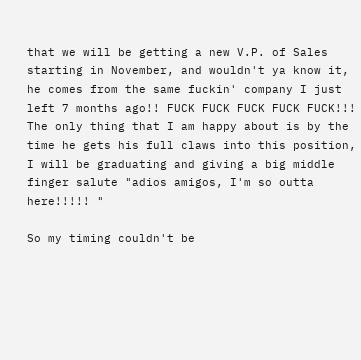that we will be getting a new V.P. of Sales starting in November, and wouldn't ya know it, he comes from the same fuckin' company I just left 7 months ago!! FUCK FUCK FUCK FUCK FUCK!!! The only thing that I am happy about is by the time he gets his full claws into this position, I will be graduating and giving a big middle finger salute "adios amigos, I'm so outta here!!!!! "

So my timing couldn't be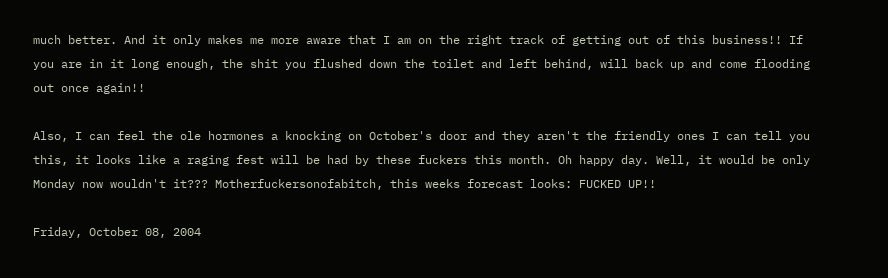much better. And it only makes me more aware that I am on the right track of getting out of this business!! If you are in it long enough, the shit you flushed down the toilet and left behind, will back up and come flooding out once again!!

Also, I can feel the ole hormones a knocking on October's door and they aren't the friendly ones I can tell you this, it looks like a raging fest will be had by these fuckers this month. Oh happy day. Well, it would be only Monday now wouldn't it??? Motherfuckersonofabitch, this weeks forecast looks: FUCKED UP!!

Friday, October 08, 2004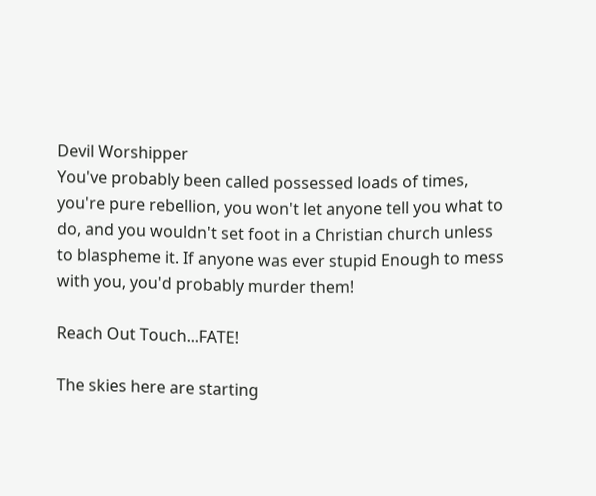Devil Worshipper
You've probably been called possessed loads of times, you're pure rebellion, you won't let anyone tell you what to do, and you wouldn't set foot in a Christian church unless to blaspheme it. If anyone was ever stupid Enough to mess with you, you'd probably murder them!

Reach Out Touch...FATE!

The skies here are starting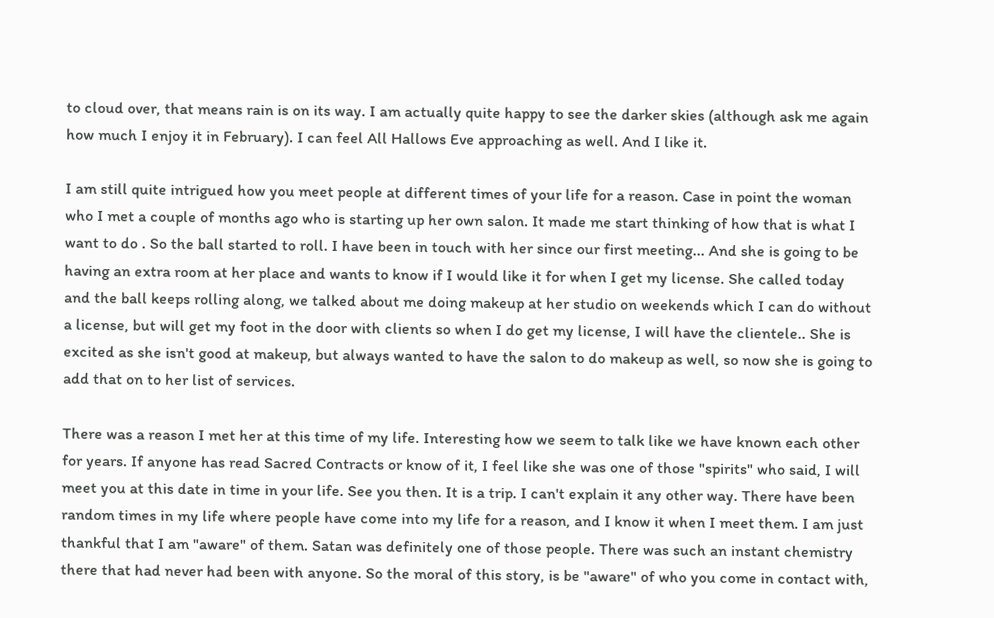to cloud over, that means rain is on its way. I am actually quite happy to see the darker skies (although ask me again how much I enjoy it in February). I can feel All Hallows Eve approaching as well. And I like it.

I am still quite intrigued how you meet people at different times of your life for a reason. Case in point the woman who I met a couple of months ago who is starting up her own salon. It made me start thinking of how that is what I want to do . So the ball started to roll. I have been in touch with her since our first meeting... And she is going to be having an extra room at her place and wants to know if I would like it for when I get my license. She called today and the ball keeps rolling along, we talked about me doing makeup at her studio on weekends which I can do without a license, but will get my foot in the door with clients so when I do get my license, I will have the clientele.. She is excited as she isn't good at makeup, but always wanted to have the salon to do makeup as well, so now she is going to add that on to her list of services.

There was a reason I met her at this time of my life. Interesting how we seem to talk like we have known each other for years. If anyone has read Sacred Contracts or know of it, I feel like she was one of those "spirits" who said, I will meet you at this date in time in your life. See you then. It is a trip. I can't explain it any other way. There have been random times in my life where people have come into my life for a reason, and I know it when I meet them. I am just thankful that I am "aware" of them. Satan was definitely one of those people. There was such an instant chemistry there that had never had been with anyone. So the moral of this story, is be "aware" of who you come in contact with,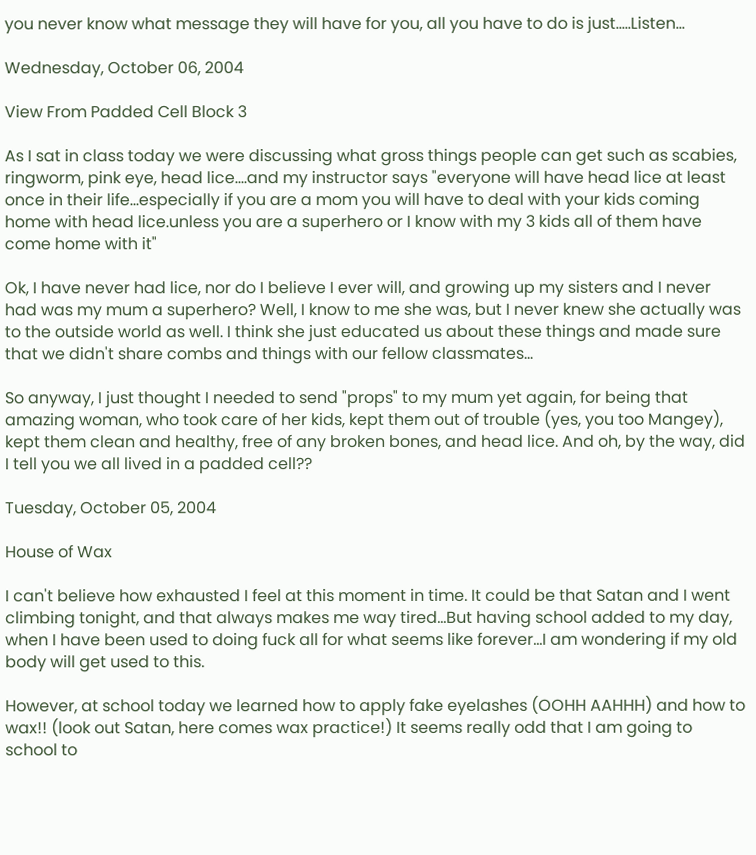you never know what message they will have for you, all you have to do is just.....Listen...

Wednesday, October 06, 2004

View From Padded Cell Block 3

As I sat in class today we were discussing what gross things people can get such as scabies, ringworm, pink eye, head lice....and my instructor says "everyone will have head lice at least once in their life...especially if you are a mom you will have to deal with your kids coming home with head lice.unless you are a superhero or I know with my 3 kids all of them have come home with it"

Ok, I have never had lice, nor do I believe I ever will, and growing up my sisters and I never had was my mum a superhero? Well, I know to me she was, but I never knew she actually was to the outside world as well. I think she just educated us about these things and made sure that we didn't share combs and things with our fellow classmates...

So anyway, I just thought I needed to send "props" to my mum yet again, for being that amazing woman, who took care of her kids, kept them out of trouble (yes, you too Mangey), kept them clean and healthy, free of any broken bones, and head lice. And oh, by the way, did I tell you we all lived in a padded cell??

Tuesday, October 05, 2004

House of Wax

I can't believe how exhausted I feel at this moment in time. It could be that Satan and I went climbing tonight, and that always makes me way tired...But having school added to my day, when I have been used to doing fuck all for what seems like forever...I am wondering if my old body will get used to this.

However, at school today we learned how to apply fake eyelashes (OOHH AAHHH) and how to wax!! (look out Satan, here comes wax practice!) It seems really odd that I am going to school to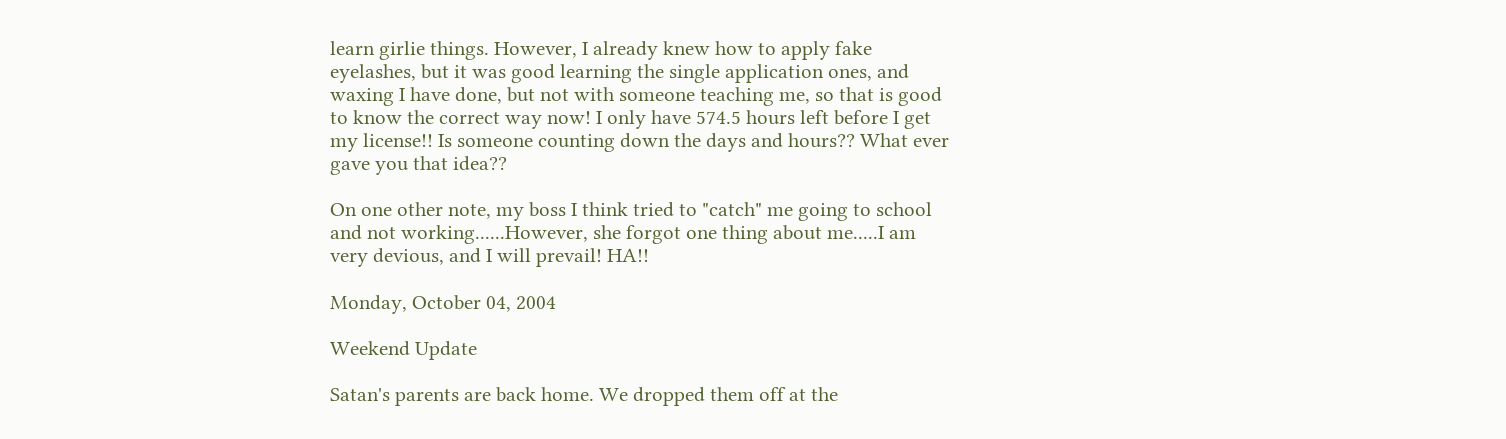learn girlie things. However, I already knew how to apply fake eyelashes, but it was good learning the single application ones, and waxing I have done, but not with someone teaching me, so that is good to know the correct way now! I only have 574.5 hours left before I get my license!! Is someone counting down the days and hours?? What ever gave you that idea??

On one other note, my boss I think tried to "catch" me going to school and not working......However, she forgot one thing about me.....I am very devious, and I will prevail! HA!!

Monday, October 04, 2004

Weekend Update

Satan's parents are back home. We dropped them off at the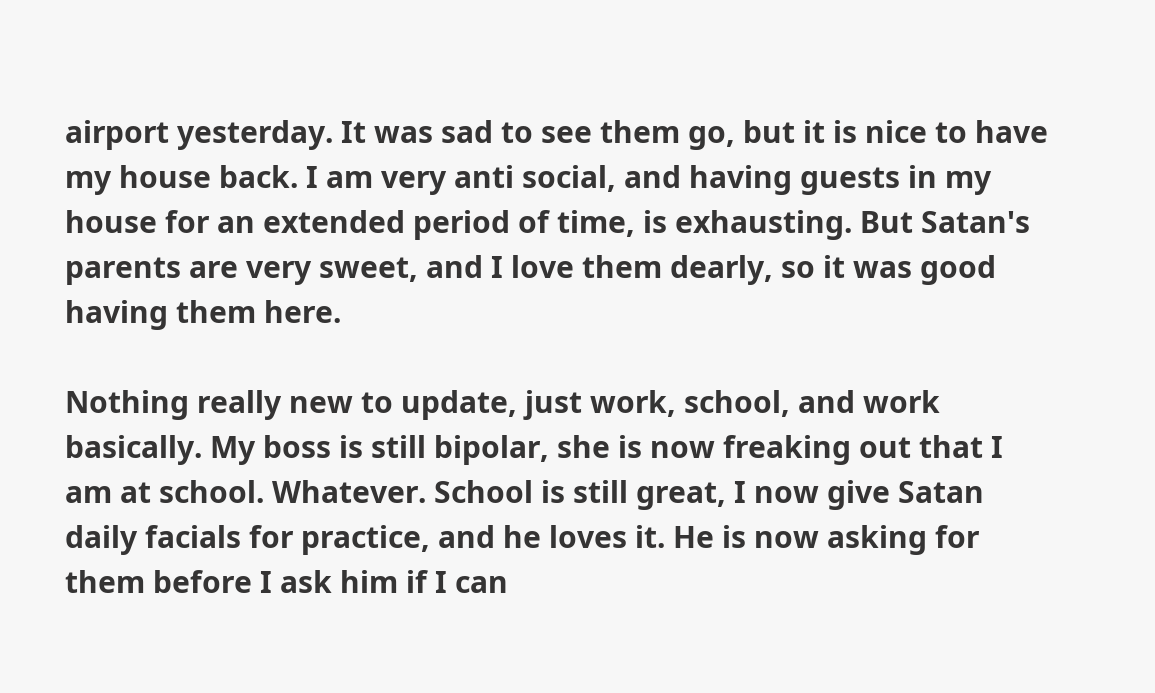airport yesterday. It was sad to see them go, but it is nice to have my house back. I am very anti social, and having guests in my house for an extended period of time, is exhausting. But Satan's parents are very sweet, and I love them dearly, so it was good having them here.

Nothing really new to update, just work, school, and work basically. My boss is still bipolar, she is now freaking out that I am at school. Whatever. School is still great, I now give Satan daily facials for practice, and he loves it. He is now asking for them before I ask him if I can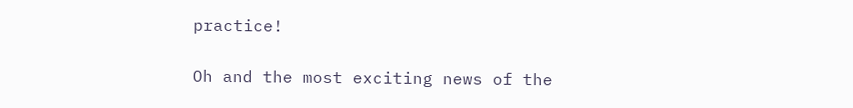practice!

Oh and the most exciting news of the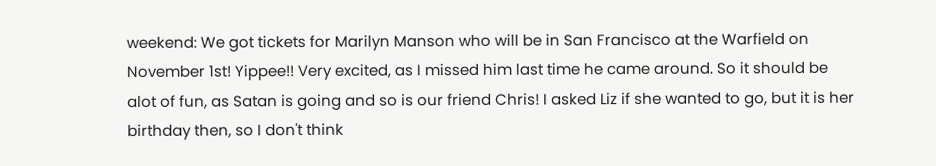weekend: We got tickets for Marilyn Manson who will be in San Francisco at the Warfield on November 1st! Yippee!! Very excited, as I missed him last time he came around. So it should be alot of fun, as Satan is going and so is our friend Chris! I asked Liz if she wanted to go, but it is her birthday then, so I don't think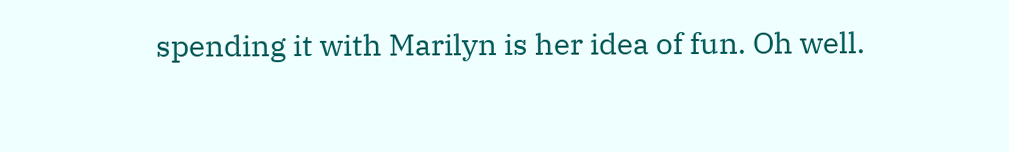spending it with Marilyn is her idea of fun. Oh well.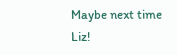Maybe next time Liz!